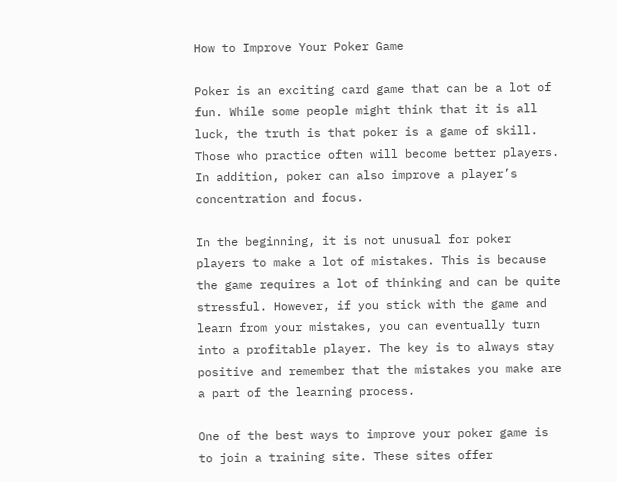How to Improve Your Poker Game

Poker is an exciting card game that can be a lot of fun. While some people might think that it is all luck, the truth is that poker is a game of skill. Those who practice often will become better players. In addition, poker can also improve a player’s concentration and focus.

In the beginning, it is not unusual for poker players to make a lot of mistakes. This is because the game requires a lot of thinking and can be quite stressful. However, if you stick with the game and learn from your mistakes, you can eventually turn into a profitable player. The key is to always stay positive and remember that the mistakes you make are a part of the learning process.

One of the best ways to improve your poker game is to join a training site. These sites offer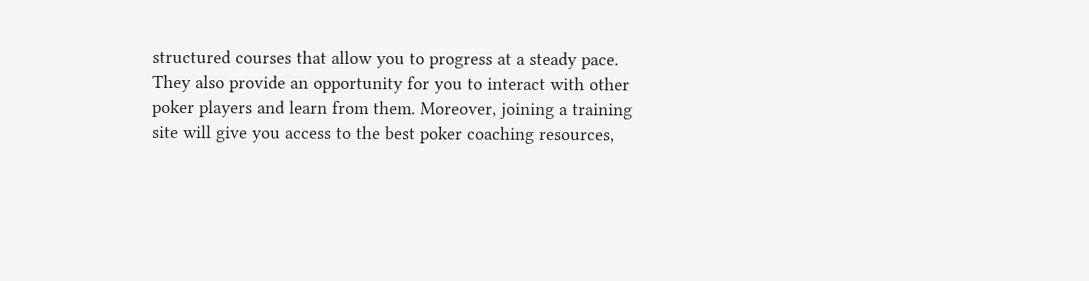structured courses that allow you to progress at a steady pace. They also provide an opportunity for you to interact with other poker players and learn from them. Moreover, joining a training site will give you access to the best poker coaching resources,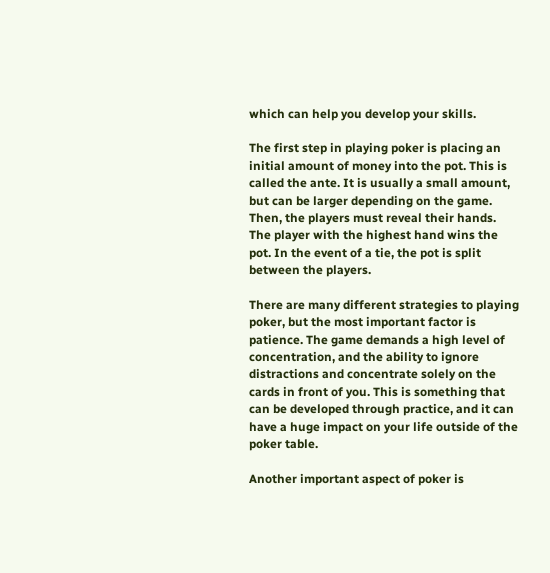which can help you develop your skills.

The first step in playing poker is placing an initial amount of money into the pot. This is called the ante. It is usually a small amount, but can be larger depending on the game. Then, the players must reveal their hands. The player with the highest hand wins the pot. In the event of a tie, the pot is split between the players.

There are many different strategies to playing poker, but the most important factor is patience. The game demands a high level of concentration, and the ability to ignore distractions and concentrate solely on the cards in front of you. This is something that can be developed through practice, and it can have a huge impact on your life outside of the poker table.

Another important aspect of poker is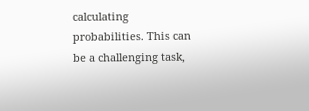calculating probabilities. This can be a challenging task,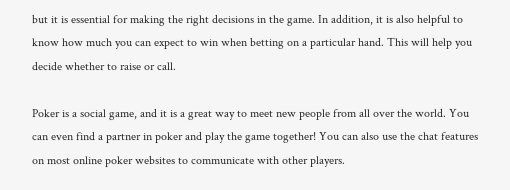but it is essential for making the right decisions in the game. In addition, it is also helpful to know how much you can expect to win when betting on a particular hand. This will help you decide whether to raise or call.

Poker is a social game, and it is a great way to meet new people from all over the world. You can even find a partner in poker and play the game together! You can also use the chat features on most online poker websites to communicate with other players.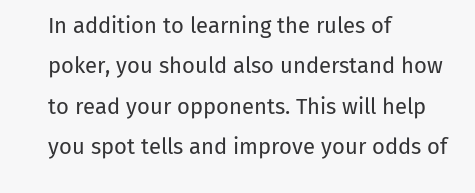In addition to learning the rules of poker, you should also understand how to read your opponents. This will help you spot tells and improve your odds of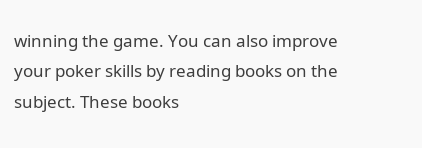winning the game. You can also improve your poker skills by reading books on the subject. These books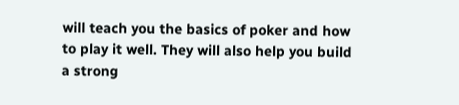will teach you the basics of poker and how to play it well. They will also help you build a strong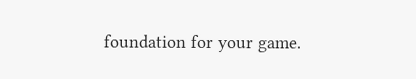foundation for your game.